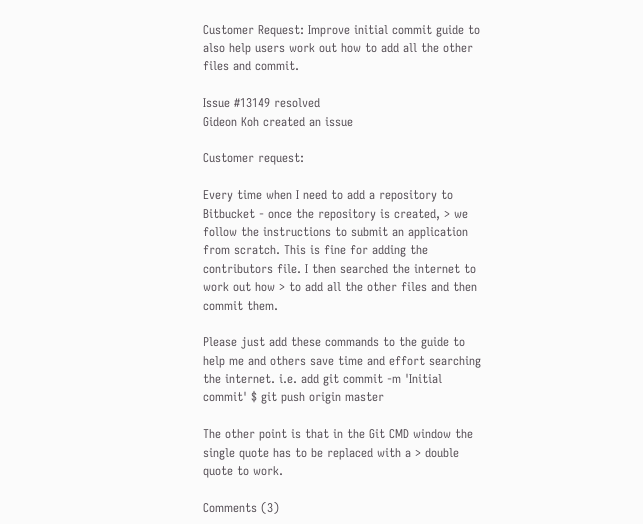Customer Request: Improve initial commit guide to also help users work out how to add all the other files and commit.

Issue #13149 resolved
Gideon Koh created an issue

Customer request:

Every time when I need to add a repository to Bitbucket - once the repository is created, > we follow the instructions to submit an application from scratch. This is fine for adding the contributors file. I then searched the internet to work out how > to add all the other files and then commit them.

Please just add these commands to the guide to help me and others save time and effort searching the internet. i.e. add git commit -m 'Initial commit' $ git push origin master

The other point is that in the Git CMD window the single quote has to be replaced with a > double quote to work.

Comments (3)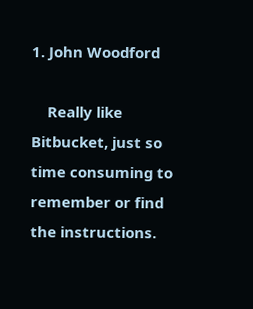1. John Woodford

    Really like Bitbucket, just so time consuming to remember or find the instructions.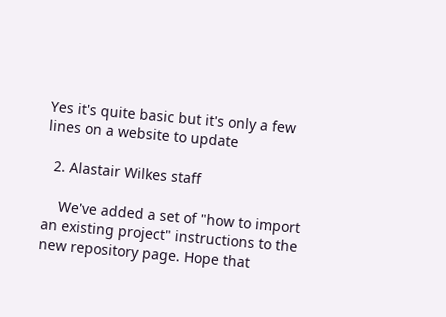Yes it's quite basic but it's only a few lines on a website to update

  2. Alastair Wilkes staff

    We've added a set of "how to import an existing project" instructions to the new repository page. Hope that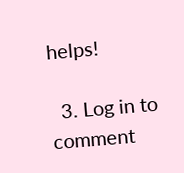helps!

  3. Log in to comment